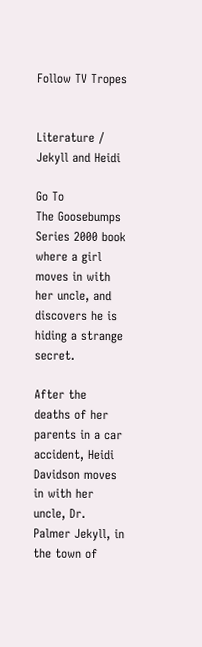Follow TV Tropes


Literature / Jekyll and Heidi

Go To
The Goosebumps Series 2000 book where a girl moves in with her uncle, and discovers he is hiding a strange secret.

After the deaths of her parents in a car accident, Heidi Davidson moves in with her uncle, Dr. Palmer Jekyll, in the town of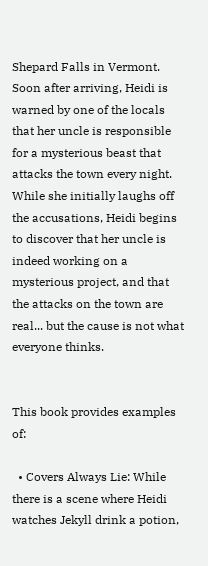Shepard Falls in Vermont. Soon after arriving, Heidi is warned by one of the locals that her uncle is responsible for a mysterious beast that attacks the town every night. While she initially laughs off the accusations, Heidi begins to discover that her uncle is indeed working on a mysterious project, and that the attacks on the town are real... but the cause is not what everyone thinks.


This book provides examples of:

  • Covers Always Lie: While there is a scene where Heidi watches Jekyll drink a potion,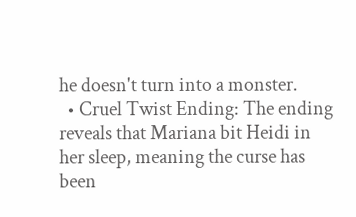he doesn't turn into a monster.
  • Cruel Twist Ending: The ending reveals that Mariana bit Heidi in her sleep, meaning the curse has been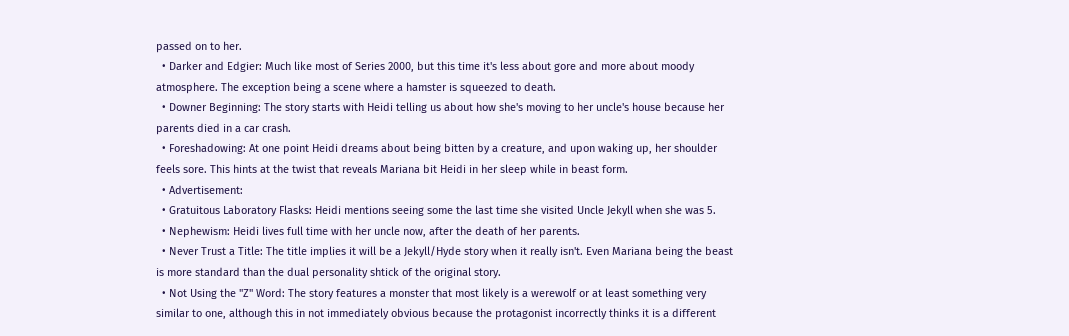passed on to her.
  • Darker and Edgier: Much like most of Series 2000, but this time it's less about gore and more about moody atmosphere. The exception being a scene where a hamster is squeezed to death.
  • Downer Beginning: The story starts with Heidi telling us about how she's moving to her uncle's house because her parents died in a car crash.
  • Foreshadowing: At one point Heidi dreams about being bitten by a creature, and upon waking up, her shoulder feels sore. This hints at the twist that reveals Mariana bit Heidi in her sleep while in beast form.
  • Advertisement:
  • Gratuitous Laboratory Flasks: Heidi mentions seeing some the last time she visited Uncle Jekyll when she was 5.
  • Nephewism: Heidi lives full time with her uncle now, after the death of her parents.
  • Never Trust a Title: The title implies it will be a Jekyll/Hyde story when it really isn't. Even Mariana being the beast is more standard than the dual personality shtick of the original story.
  • Not Using the "Z" Word: The story features a monster that most likely is a werewolf or at least something very similar to one, although this in not immediately obvious because the protagonist incorrectly thinks it is a different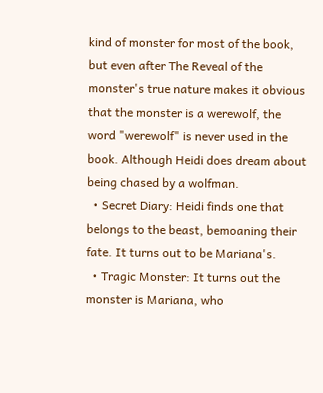kind of monster for most of the book, but even after The Reveal of the monster's true nature makes it obvious that the monster is a werewolf, the word "werewolf" is never used in the book. Although Heidi does dream about being chased by a wolfman.
  • Secret Diary: Heidi finds one that belongs to the beast, bemoaning their fate. It turns out to be Mariana's.
  • Tragic Monster: It turns out the monster is Mariana, who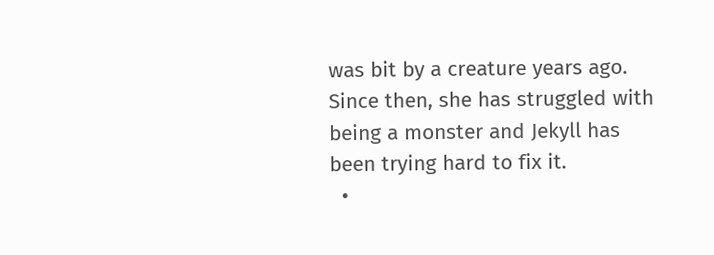was bit by a creature years ago. Since then, she has struggled with being a monster and Jekyll has been trying hard to fix it.
  •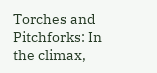Torches and Pitchforks: In the climax,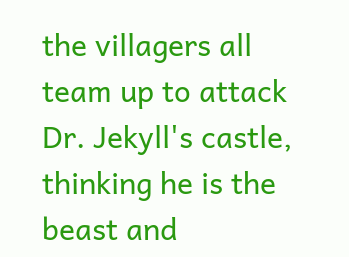the villagers all team up to attack Dr. Jekyll's castle, thinking he is the beast and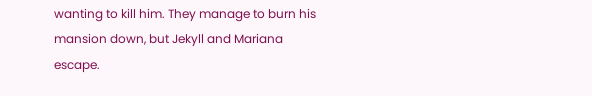wanting to kill him. They manage to burn his mansion down, but Jekyll and Mariana escape.